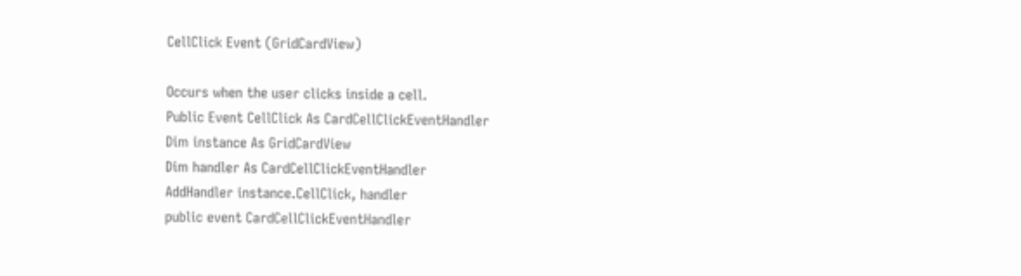CellClick Event (GridCardView)

Occurs when the user clicks inside a cell.
Public Event CellClick As CardCellClickEventHandler
Dim instance As GridCardView
Dim handler As CardCellClickEventHandler
AddHandler instance.CellClick, handler
public event CardCellClickEventHandler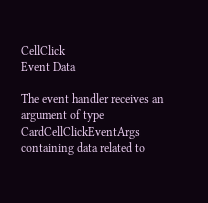CellClick
Event Data

The event handler receives an argument of type CardCellClickEventArgs containing data related to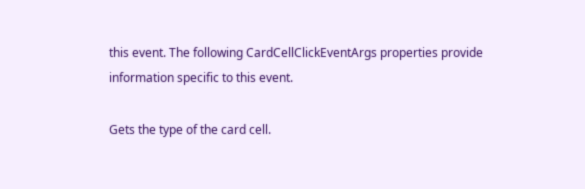this event. The following CardCellClickEventArgs properties provide information specific to this event.

Gets the type of the card cell.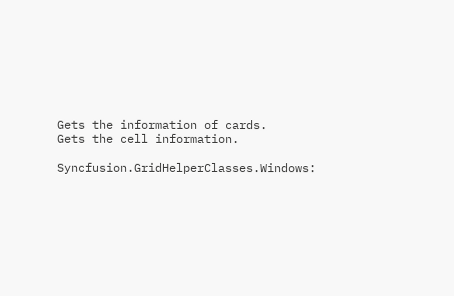Gets the information of cards.
Gets the cell information.

Syncfusion.GridHelperClasses.Windows: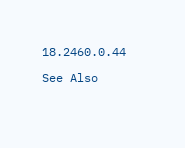18.2460.0.44

See Also